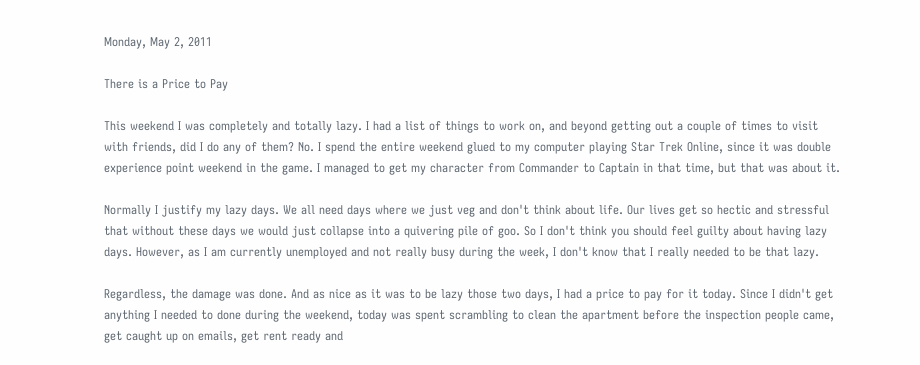Monday, May 2, 2011

There is a Price to Pay

This weekend I was completely and totally lazy. I had a list of things to work on, and beyond getting out a couple of times to visit with friends, did I do any of them? No. I spend the entire weekend glued to my computer playing Star Trek Online, since it was double experience point weekend in the game. I managed to get my character from Commander to Captain in that time, but that was about it.

Normally I justify my lazy days. We all need days where we just veg and don't think about life. Our lives get so hectic and stressful that without these days we would just collapse into a quivering pile of goo. So I don't think you should feel guilty about having lazy days. However, as I am currently unemployed and not really busy during the week, I don't know that I really needed to be that lazy.

Regardless, the damage was done. And as nice as it was to be lazy those two days, I had a price to pay for it today. Since I didn't get anything I needed to done during the weekend, today was spent scrambling to clean the apartment before the inspection people came, get caught up on emails, get rent ready and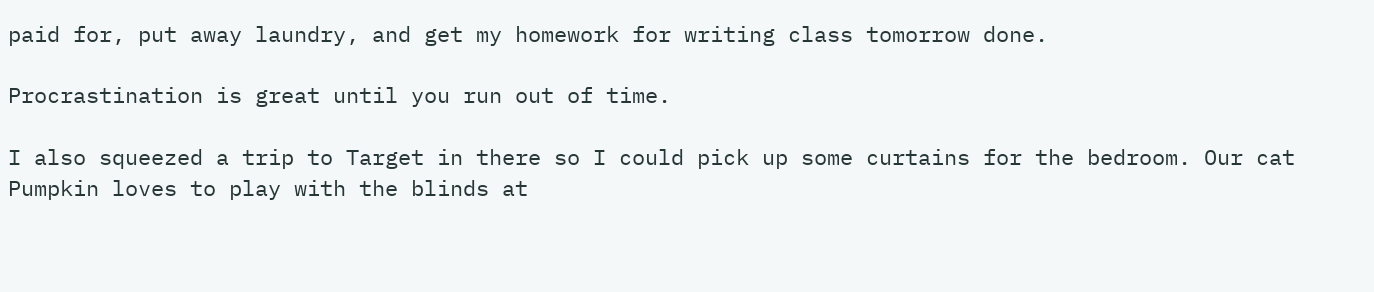paid for, put away laundry, and get my homework for writing class tomorrow done.

Procrastination is great until you run out of time.

I also squeezed a trip to Target in there so I could pick up some curtains for the bedroom. Our cat Pumpkin loves to play with the blinds at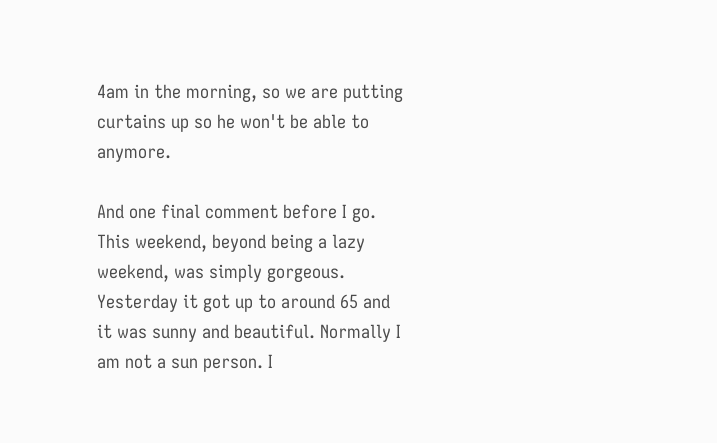4am in the morning, so we are putting curtains up so he won't be able to anymore.

And one final comment before I go. This weekend, beyond being a lazy weekend, was simply gorgeous. Yesterday it got up to around 65 and it was sunny and beautiful. Normally I am not a sun person. I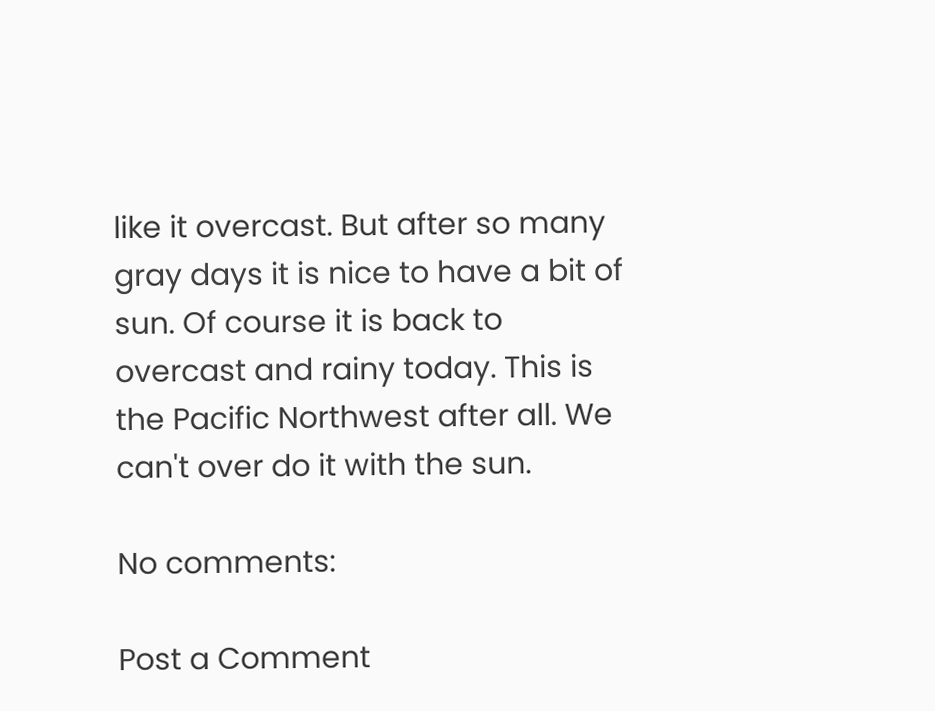like it overcast. But after so many gray days it is nice to have a bit of sun. Of course it is back to overcast and rainy today. This is the Pacific Northwest after all. We can't over do it with the sun.

No comments:

Post a Comment